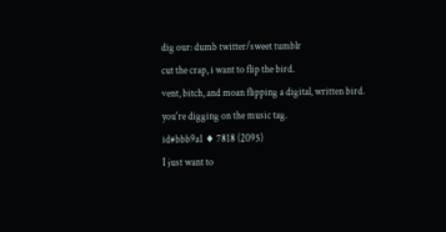dig our: dumb twitter/sweet tumblr
cut the crap, i want to flip the bird.
vent, bitch, and moan flipping a digital, written bird.
you're digging on the music tag.
id#bbb9a1 ♦ 7818 (2095)
I just want to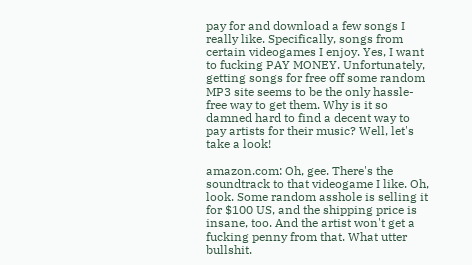pay for and download a few songs I really like. Specifically, songs from certain videogames I enjoy. Yes, I want to fucking PAY MONEY. Unfortunately, getting songs for free off some random MP3 site seems to be the only hassle-free way to get them. Why is it so damned hard to find a decent way to pay artists for their music? Well, let's take a look!

amazon.com: Oh, gee. There's the soundtrack to that videogame I like. Oh, look. Some random asshole is selling it for $100 US, and the shipping price is insane, too. And the artist won't get a fucking penny from that. What utter bullshit.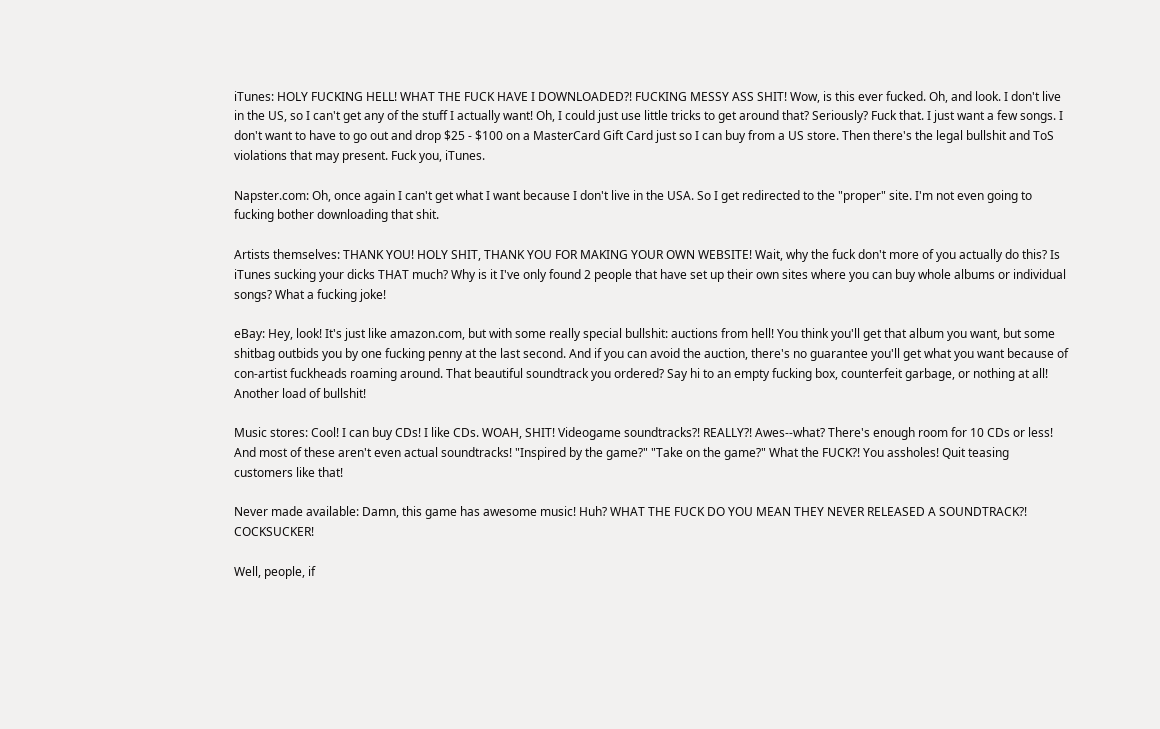iTunes: HOLY FUCKING HELL! WHAT THE FUCK HAVE I DOWNLOADED?! FUCKING MESSY ASS SHIT! Wow, is this ever fucked. Oh, and look. I don't live in the US, so I can't get any of the stuff I actually want! Oh, I could just use little tricks to get around that? Seriously? Fuck that. I just want a few songs. I don't want to have to go out and drop $25 - $100 on a MasterCard Gift Card just so I can buy from a US store. Then there's the legal bullshit and ToS violations that may present. Fuck you, iTunes.

Napster.com: Oh, once again I can't get what I want because I don't live in the USA. So I get redirected to the "proper" site. I'm not even going to fucking bother downloading that shit.

Artists themselves: THANK YOU! HOLY SHIT, THANK YOU FOR MAKING YOUR OWN WEBSITE! Wait, why the fuck don't more of you actually do this? Is iTunes sucking your dicks THAT much? Why is it I've only found 2 people that have set up their own sites where you can buy whole albums or individual songs? What a fucking joke!

eBay: Hey, look! It's just like amazon.com, but with some really special bullshit: auctions from hell! You think you'll get that album you want, but some shitbag outbids you by one fucking penny at the last second. And if you can avoid the auction, there's no guarantee you'll get what you want because of con-artist fuckheads roaming around. That beautiful soundtrack you ordered? Say hi to an empty fucking box, counterfeit garbage, or nothing at all! Another load of bullshit!

Music stores: Cool! I can buy CDs! I like CDs. WOAH, SHIT! Videogame soundtracks?! REALLY?! Awes--what? There's enough room for 10 CDs or less! And most of these aren't even actual soundtracks! "Inspired by the game?" "Take on the game?" What the FUCK?! You assholes! Quit teasing customers like that!

Never made available: Damn, this game has awesome music! Huh? WHAT THE FUCK DO YOU MEAN THEY NEVER RELEASED A SOUNDTRACK?! COCKSUCKER!

Well, people, if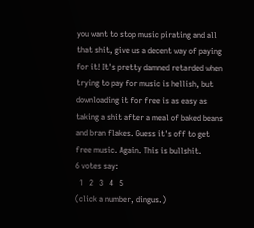you want to stop music pirating and all that shit, give us a decent way of paying for it! It's pretty damned retarded when trying to pay for music is hellish, but downloading it for free is as easy as taking a shit after a meal of baked beans and bran flakes. Guess it's off to get free music. Again. This is bullshit.
6 votes say:
  1   2   3   4   5
(click a number, dingus.)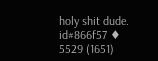holy shit dude.
id#866f57 ♦ 5529 (1651)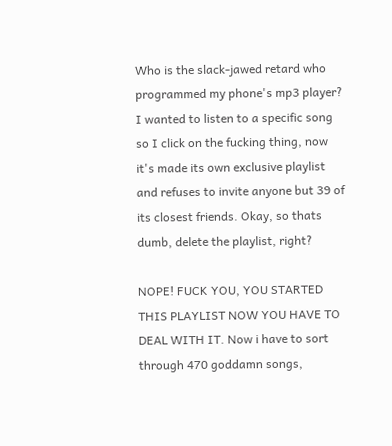Who is the slack-jawed retard who programmed my phone's mp3 player? I wanted to listen to a specific song so I click on the fucking thing, now it's made its own exclusive playlist and refuses to invite anyone but 39 of its closest friends. Okay, so thats dumb, delete the playlist, right?

NOPE! FUCK YOU, YOU STARTED THIS PLAYLIST NOW YOU HAVE TO DEAL WITH IT. Now i have to sort through 470 goddamn songs,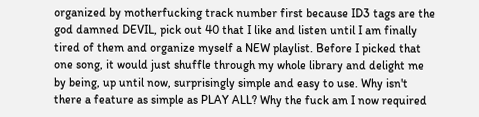organized by motherfucking track number first because ID3 tags are the god damned DEVIL, pick out 40 that I like and listen until I am finally tired of them and organize myself a NEW playlist. Before I picked that one song, it would just shuffle through my whole library and delight me by being, up until now, surprisingly simple and easy to use. Why isn't there a feature as simple as PLAY ALL? Why the fuck am I now required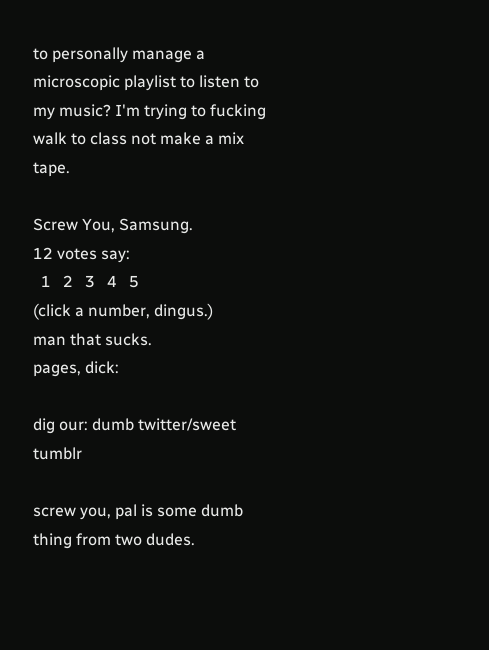to personally manage a microscopic playlist to listen to my music? I'm trying to fucking walk to class not make a mix tape.

Screw You, Samsung.
12 votes say:
  1   2   3   4   5
(click a number, dingus.)
man that sucks.
pages, dick:

dig our: dumb twitter/sweet tumblr

screw you, pal is some dumb thing from two dudes.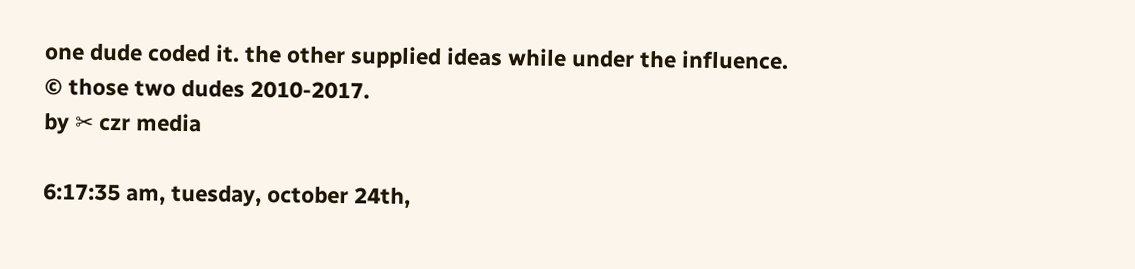one dude coded it. the other supplied ideas while under the influence.
© those two dudes 2010-2017.
by ✂ czr media

6:17:35 am, tuesday, october 24th,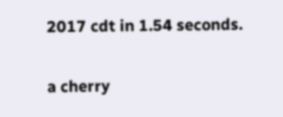2017 cdt in 1.54 seconds.

a cherry